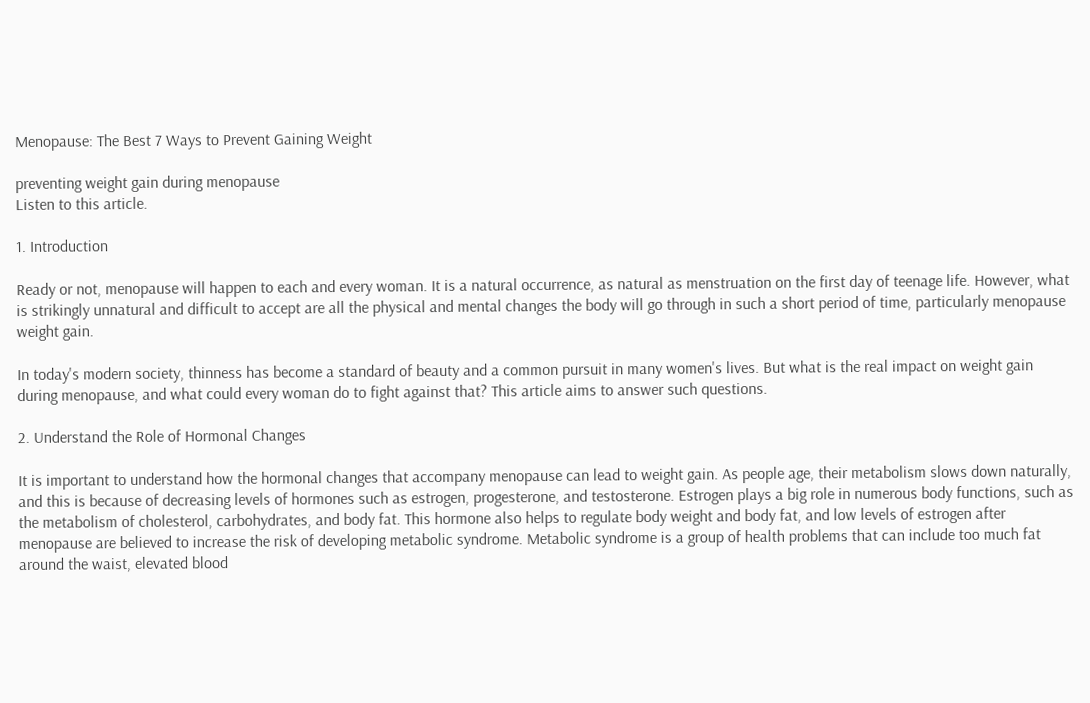Menopause: The Best 7 Ways to Prevent Gaining Weight

preventing weight gain during menopause
Listen to this article.

1. Introduction

Ready or not, menopause will happen to each and every woman. It is a natural occurrence, as natural as menstruation on the first day of teenage life. However, what is strikingly unnatural and difficult to accept are all the physical and mental changes the body will go through in such a short period of time, particularly menopause weight gain.

In today's modern society, thinness has become a standard of beauty and a common pursuit in many women's lives. But what is the real impact on weight gain during menopause, and what could every woman do to fight against that? This article aims to answer such questions.

2. Understand the Role of Hormonal Changes

It is important to understand how the hormonal changes that accompany menopause can lead to weight gain. As people age, their metabolism slows down naturally, and this is because of decreasing levels of hormones such as estrogen, progesterone, and testosterone. Estrogen plays a big role in numerous body functions, such as the metabolism of cholesterol, carbohydrates, and body fat. This hormone also helps to regulate body weight and body fat, and low levels of estrogen after menopause are believed to increase the risk of developing metabolic syndrome. Metabolic syndrome is a group of health problems that can include too much fat around the waist, elevated blood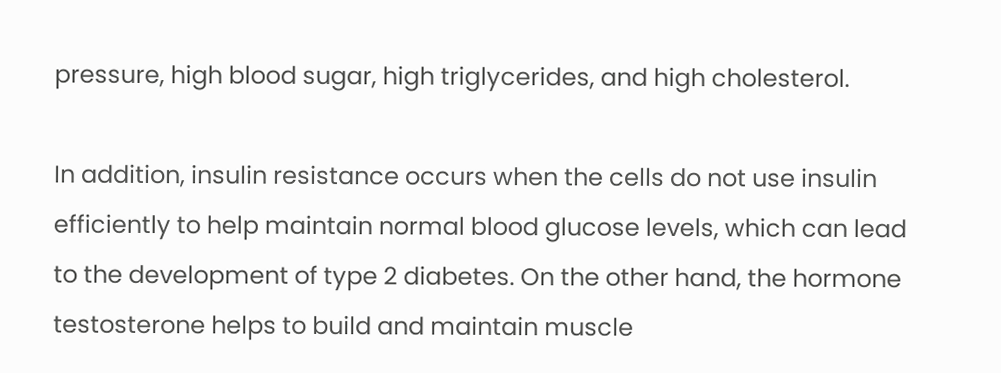pressure, high blood sugar, high triglycerides, and high cholesterol.

In addition, insulin resistance occurs when the cells do not use insulin efficiently to help maintain normal blood glucose levels, which can lead to the development of type 2 diabetes. On the other hand, the hormone testosterone helps to build and maintain muscle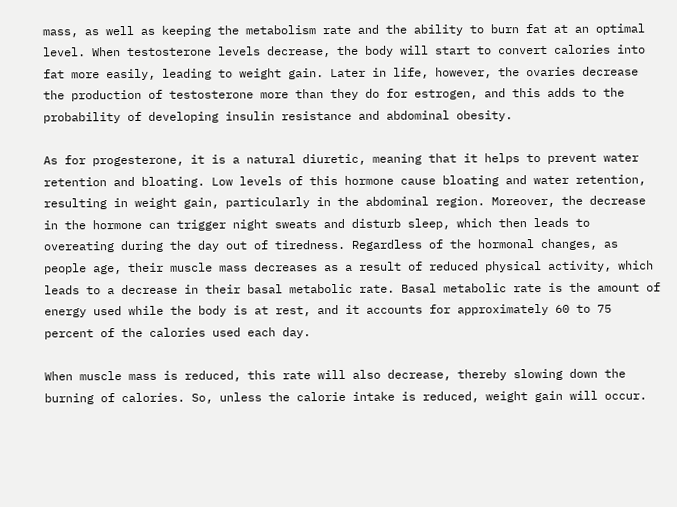mass, as well as keeping the metabolism rate and the ability to burn fat at an optimal level. When testosterone levels decrease, the body will start to convert calories into fat more easily, leading to weight gain. Later in life, however, the ovaries decrease the production of testosterone more than they do for estrogen, and this adds to the probability of developing insulin resistance and abdominal obesity.

As for progesterone, it is a natural diuretic, meaning that it helps to prevent water retention and bloating. Low levels of this hormone cause bloating and water retention, resulting in weight gain, particularly in the abdominal region. Moreover, the decrease in the hormone can trigger night sweats and disturb sleep, which then leads to overeating during the day out of tiredness. Regardless of the hormonal changes, as people age, their muscle mass decreases as a result of reduced physical activity, which leads to a decrease in their basal metabolic rate. Basal metabolic rate is the amount of energy used while the body is at rest, and it accounts for approximately 60 to 75 percent of the calories used each day.

When muscle mass is reduced, this rate will also decrease, thereby slowing down the burning of calories. So, unless the calorie intake is reduced, weight gain will occur.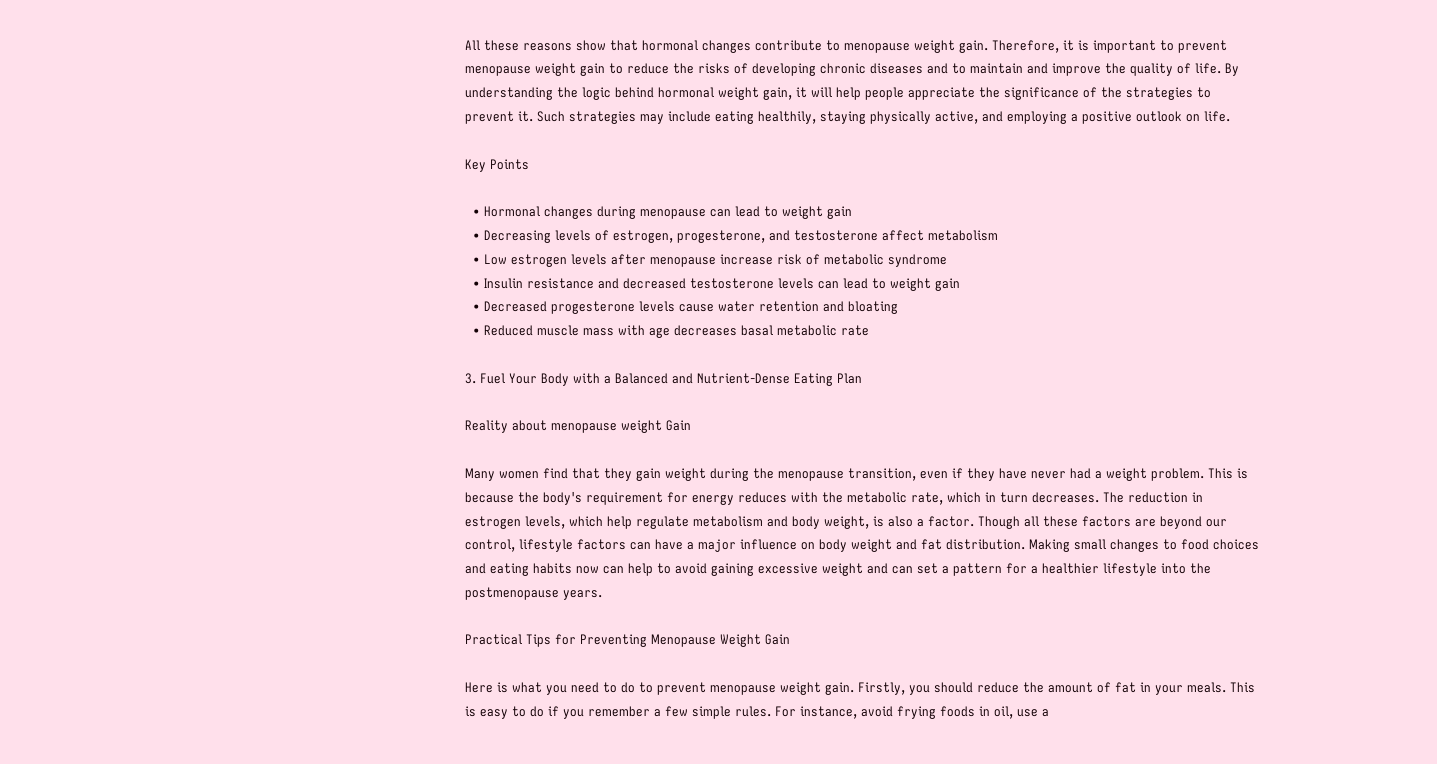All these reasons show that hormonal changes contribute to menopause weight gain. Therefore, it is important to prevent menopause weight gain to reduce the risks of developing chronic diseases and to maintain and improve the quality of life. By understanding the logic behind hormonal weight gain, it will help people appreciate the significance of the strategies to prevent it. Such strategies may include eating healthily, staying physically active, and employing a positive outlook on life.

Key Points

  • Hormonal changes during menopause can lead to weight gain
  • Decreasing levels of estrogen, progesterone, and testosterone affect metabolism
  • Low estrogen levels after menopause increase risk of metabolic syndrome
  • Insulin resistance and decreased testosterone levels can lead to weight gain
  • Decreased progesterone levels cause water retention and bloating
  • Reduced muscle mass with age decreases basal metabolic rate

3. Fuel Your Body with a Balanced and Nutrient-Dense Eating Plan

Reality about menopause weight Gain

Many women find that they gain weight during the menopause transition, even if they have never had a weight problem. This is because the body's requirement for energy reduces with the metabolic rate, which in turn decreases. The reduction in estrogen levels, which help regulate metabolism and body weight, is also a factor. Though all these factors are beyond our control, lifestyle factors can have a major influence on body weight and fat distribution. Making small changes to food choices and eating habits now can help to avoid gaining excessive weight and can set a pattern for a healthier lifestyle into the postmenopause years.

Practical Tips for Preventing Menopause Weight Gain

Here is what you need to do to prevent menopause weight gain. Firstly, you should reduce the amount of fat in your meals. This is easy to do if you remember a few simple rules. For instance, avoid frying foods in oil, use a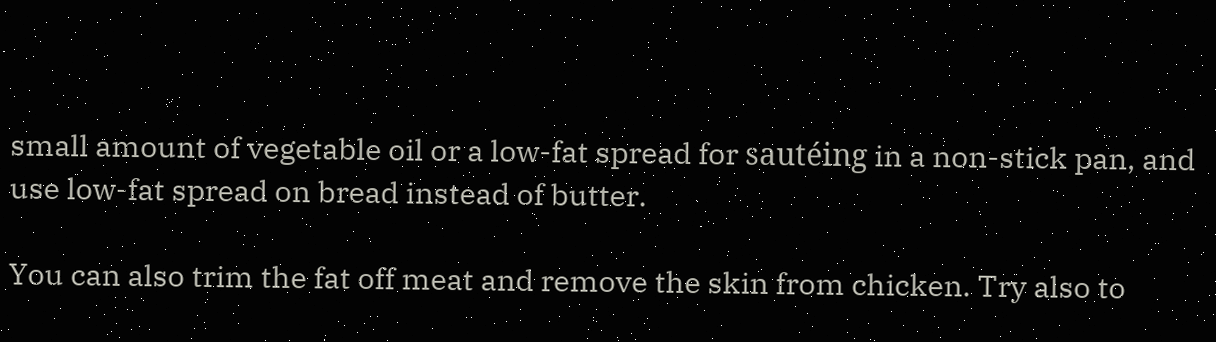small amount of vegetable oil or a low-fat spread for sautéing in a non-stick pan, and use low-fat spread on bread instead of butter.

You can also trim the fat off meat and remove the skin from chicken. Try also to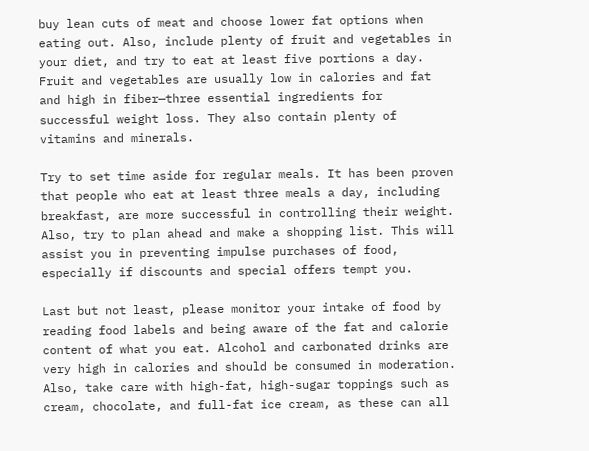buy lean cuts of meat and choose lower fat options when eating out. Also, include plenty of fruit and vegetables in your diet, and try to eat at least five portions a day. Fruit and vegetables are usually low in calories and fat and high in fiber—three essential ingredients for successful weight loss. They also contain plenty of vitamins and minerals.

Try to set time aside for regular meals. It has been proven that people who eat at least three meals a day, including breakfast, are more successful in controlling their weight. Also, try to plan ahead and make a shopping list. This will assist you in preventing impulse purchases of food, especially if discounts and special offers tempt you.

Last but not least, please monitor your intake of food by reading food labels and being aware of the fat and calorie content of what you eat. Alcohol and carbonated drinks are very high in calories and should be consumed in moderation. Also, take care with high-fat, high-sugar toppings such as cream, chocolate, and full-fat ice cream, as these can all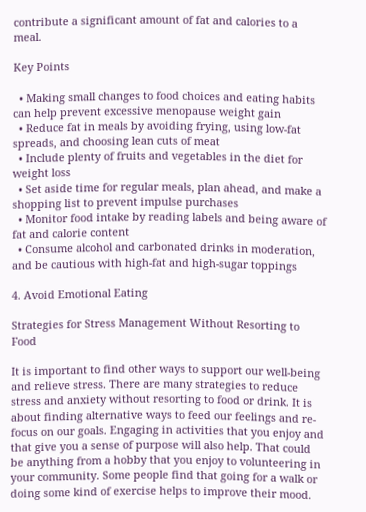contribute a significant amount of fat and calories to a meal.

Key Points

  • Making small changes to food choices and eating habits can help prevent excessive menopause weight gain
  • Reduce fat in meals by avoiding frying, using low-fat spreads, and choosing lean cuts of meat
  • Include plenty of fruits and vegetables in the diet for weight loss
  • Set aside time for regular meals, plan ahead, and make a shopping list to prevent impulse purchases
  • Monitor food intake by reading labels and being aware of fat and calorie content
  • Consume alcohol and carbonated drinks in moderation, and be cautious with high-fat and high-sugar toppings

4. Avoid Emotional Eating

Strategies for Stress Management Without Resorting to Food

It is important to find other ways to support our well-being and relieve stress. There are many strategies to reduce stress and anxiety without resorting to food or drink. It is about finding alternative ways to feed our feelings and re-focus on our goals. Engaging in activities that you enjoy and that give you a sense of purpose will also help. That could be anything from a hobby that you enjoy to volunteering in your community. Some people find that going for a walk or doing some kind of exercise helps to improve their mood.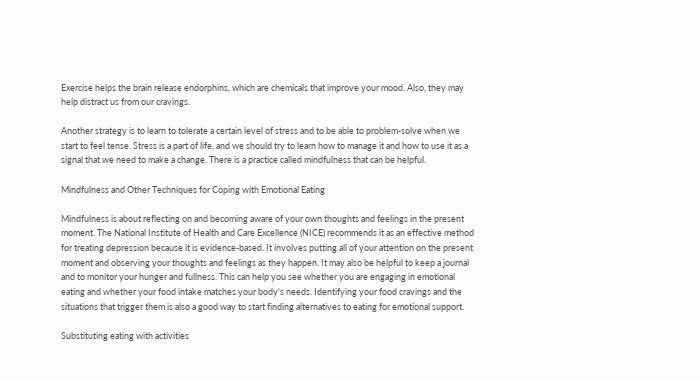Exercise helps the brain release endorphins, which are chemicals that improve your mood. Also, they may help distract us from our cravings.

Another strategy is to learn to tolerate a certain level of stress and to be able to problem-solve when we start to feel tense. Stress is a part of life, and we should try to learn how to manage it and how to use it as a signal that we need to make a change. There is a practice called mindfulness that can be helpful.

Mindfulness and Other Techniques for Coping with Emotional Eating

Mindfulness is about reflecting on and becoming aware of your own thoughts and feelings in the present moment. The National Institute of Health and Care Excellence (NICE) recommends it as an effective method for treating depression because it is evidence-based. It involves putting all of your attention on the present moment and observing your thoughts and feelings as they happen. It may also be helpful to keep a journal and to monitor your hunger and fullness. This can help you see whether you are engaging in emotional eating and whether your food intake matches your body's needs. Identifying your food cravings and the situations that trigger them is also a good way to start finding alternatives to eating for emotional support.

Substituting eating with activities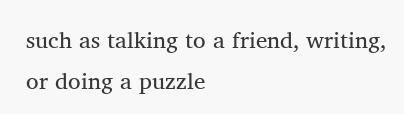such as talking to a friend, writing, or doing a puzzle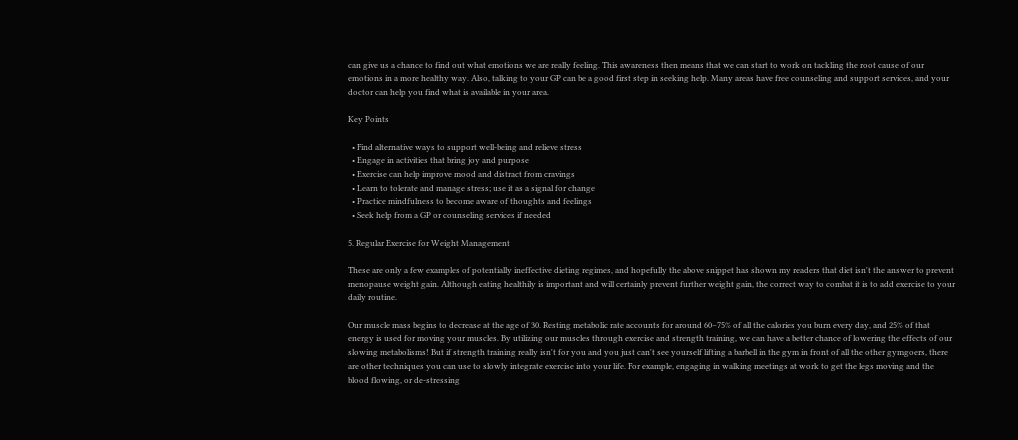can give us a chance to find out what emotions we are really feeling. This awareness then means that we can start to work on tackling the root cause of our emotions in a more healthy way. Also, talking to your GP can be a good first step in seeking help. Many areas have free counseling and support services, and your doctor can help you find what is available in your area.

Key Points

  • Find alternative ways to support well-being and relieve stress
  • Engage in activities that bring joy and purpose
  • Exercise can help improve mood and distract from cravings
  • Learn to tolerate and manage stress; use it as a signal for change
  • Practice mindfulness to become aware of thoughts and feelings
  • Seek help from a GP or counseling services if needed

5. Regular Exercise for Weight Management

These are only a few examples of potentially ineffective dieting regimes, and hopefully the above snippet has shown my readers that diet isn't the answer to prevent menopause weight gain. Although eating healthily is important and will certainly prevent further weight gain, the correct way to combat it is to add exercise to your daily routine.

Our muscle mass begins to decrease at the age of 30. Resting metabolic rate accounts for around 60–75% of all the calories you burn every day, and 25% of that energy is used for moving your muscles. By utilizing our muscles through exercise and strength training, we can have a better chance of lowering the effects of our slowing metabolisms! But if strength training really isn't for you and you just can't see yourself lifting a barbell in the gym in front of all the other gymgoers, there are other techniques you can use to slowly integrate exercise into your life. For example, engaging in walking meetings at work to get the legs moving and the blood flowing, or de-stressing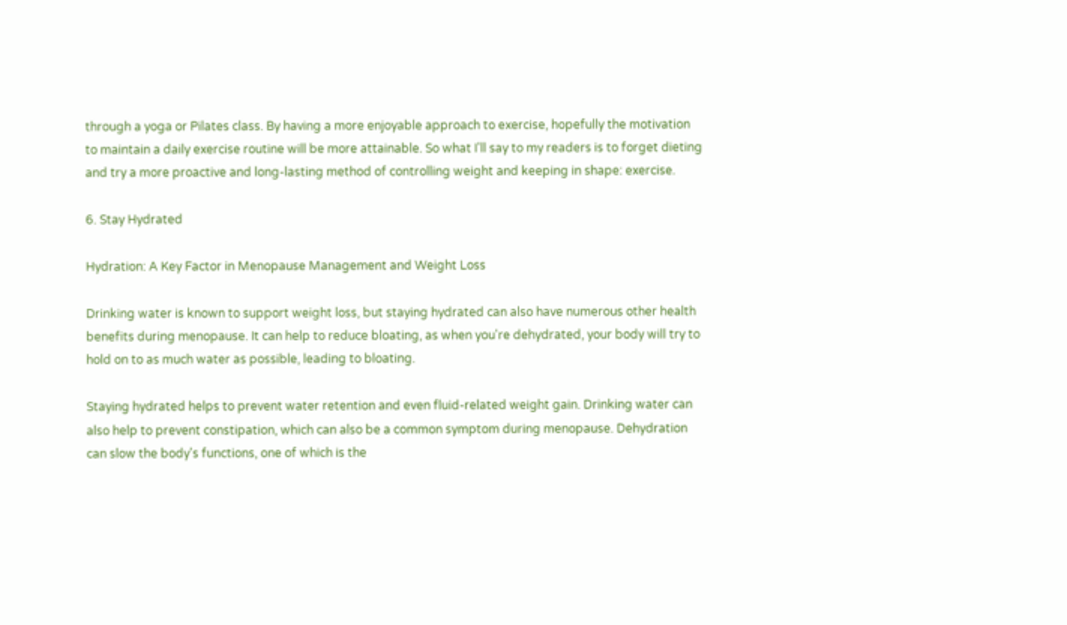through a yoga or Pilates class. By having a more enjoyable approach to exercise, hopefully the motivation to maintain a daily exercise routine will be more attainable. So what I'll say to my readers is to forget dieting and try a more proactive and long-lasting method of controlling weight and keeping in shape: exercise.

6. Stay Hydrated

Hydration: A Key Factor in Menopause Management and Weight Loss

Drinking water is known to support weight loss, but staying hydrated can also have numerous other health benefits during menopause. It can help to reduce bloating, as when you're dehydrated, your body will try to hold on to as much water as possible, leading to bloating.

Staying hydrated helps to prevent water retention and even fluid-related weight gain. Drinking water can also help to prevent constipation, which can also be a common symptom during menopause. Dehydration can slow the body's functions, one of which is the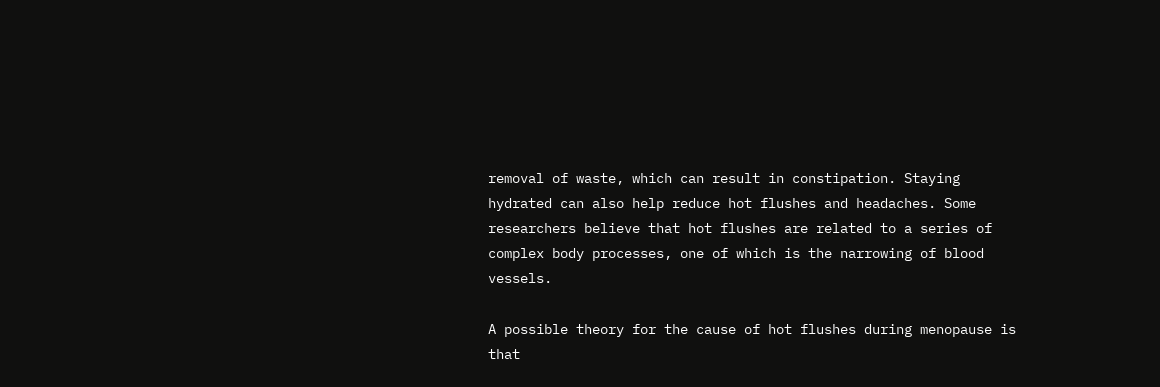removal of waste, which can result in constipation. Staying hydrated can also help reduce hot flushes and headaches. Some researchers believe that hot flushes are related to a series of complex body processes, one of which is the narrowing of blood vessels.

A possible theory for the cause of hot flushes during menopause is that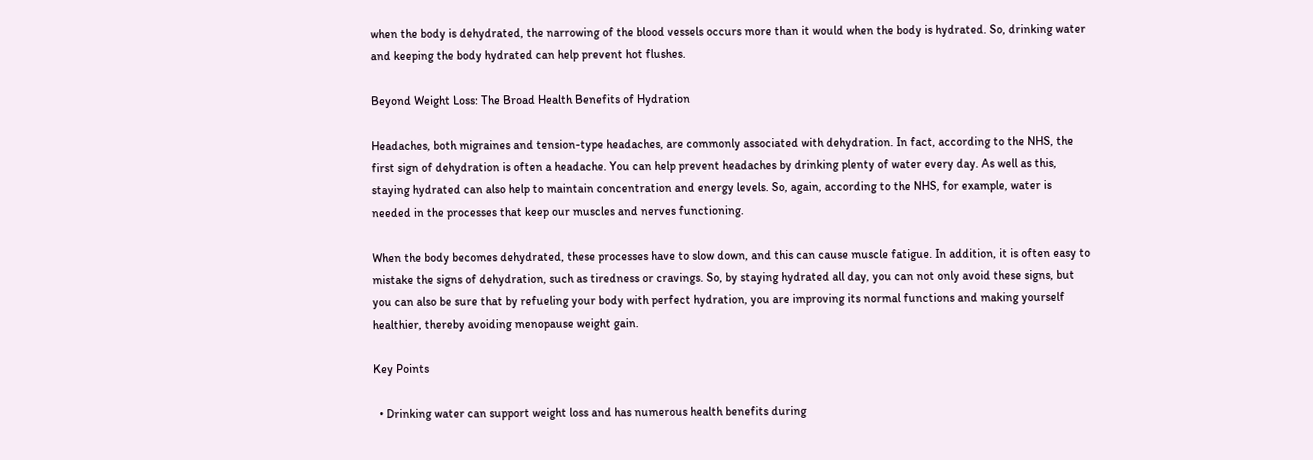when the body is dehydrated, the narrowing of the blood vessels occurs more than it would when the body is hydrated. So, drinking water and keeping the body hydrated can help prevent hot flushes.

Beyond Weight Loss: The Broad Health Benefits of Hydration

Headaches, both migraines and tension-type headaches, are commonly associated with dehydration. In fact, according to the NHS, the first sign of dehydration is often a headache. You can help prevent headaches by drinking plenty of water every day. As well as this, staying hydrated can also help to maintain concentration and energy levels. So, again, according to the NHS, for example, water is needed in the processes that keep our muscles and nerves functioning.

When the body becomes dehydrated, these processes have to slow down, and this can cause muscle fatigue. In addition, it is often easy to mistake the signs of dehydration, such as tiredness or cravings. So, by staying hydrated all day, you can not only avoid these signs, but you can also be sure that by refueling your body with perfect hydration, you are improving its normal functions and making yourself healthier, thereby avoiding menopause weight gain.

Key Points

  • Drinking water can support weight loss and has numerous health benefits during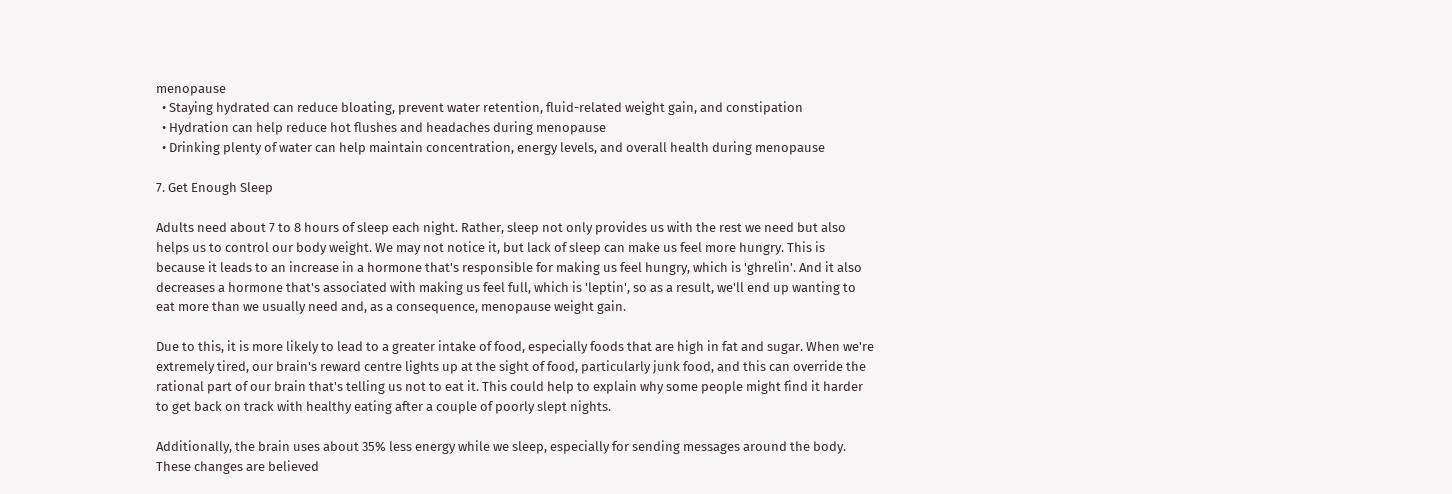menopause
  • Staying hydrated can reduce bloating, prevent water retention, fluid-related weight gain, and constipation
  • Hydration can help reduce hot flushes and headaches during menopause
  • Drinking plenty of water can help maintain concentration, energy levels, and overall health during menopause

7. Get Enough Sleep

Adults need about 7 to 8 hours of sleep each night. Rather, sleep not only provides us with the rest we need but also helps us to control our body weight. We may not notice it, but lack of sleep can make us feel more hungry. This is because it leads to an increase in a hormone that's responsible for making us feel hungry, which is 'ghrelin'. And it also decreases a hormone that's associated with making us feel full, which is 'leptin', so as a result, we'll end up wanting to eat more than we usually need and, as a consequence, menopause weight gain.

Due to this, it is more likely to lead to a greater intake of food, especially foods that are high in fat and sugar. When we're extremely tired, our brain's reward centre lights up at the sight of food, particularly junk food, and this can override the rational part of our brain that's telling us not to eat it. This could help to explain why some people might find it harder to get back on track with healthy eating after a couple of poorly slept nights.

Additionally, the brain uses about 35% less energy while we sleep, especially for sending messages around the body. These changes are believed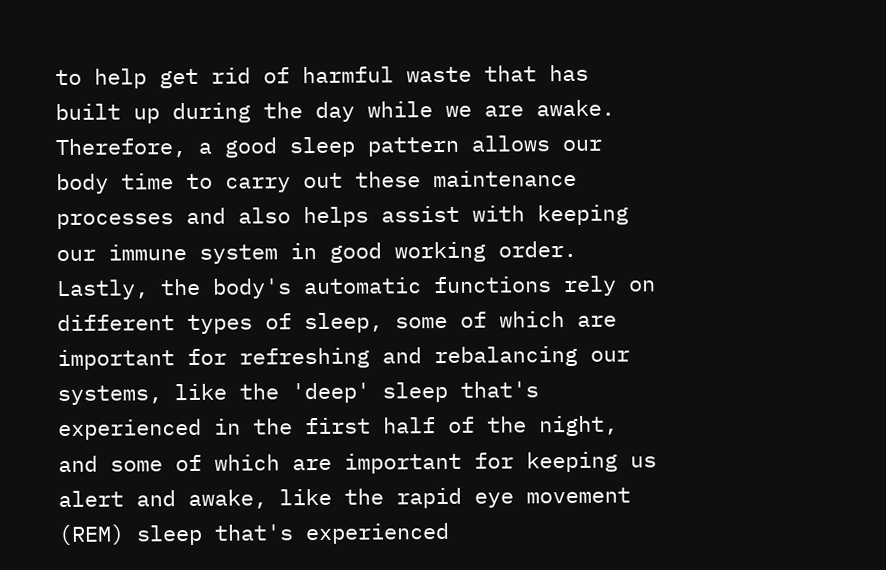to help get rid of harmful waste that has built up during the day while we are awake. Therefore, a good sleep pattern allows our body time to carry out these maintenance processes and also helps assist with keeping our immune system in good working order. Lastly, the body's automatic functions rely on different types of sleep, some of which are important for refreshing and rebalancing our systems, like the 'deep' sleep that's experienced in the first half of the night, and some of which are important for keeping us alert and awake, like the rapid eye movement (REM) sleep that's experienced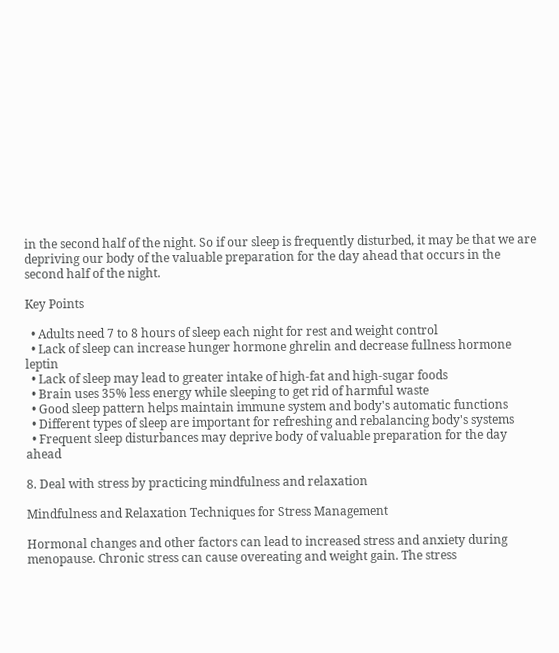in the second half of the night. So if our sleep is frequently disturbed, it may be that we are depriving our body of the valuable preparation for the day ahead that occurs in the second half of the night.

Key Points

  • Adults need 7 to 8 hours of sleep each night for rest and weight control
  • Lack of sleep can increase hunger hormone ghrelin and decrease fullness hormone leptin
  • Lack of sleep may lead to greater intake of high-fat and high-sugar foods
  • Brain uses 35% less energy while sleeping to get rid of harmful waste
  • Good sleep pattern helps maintain immune system and body's automatic functions
  • Different types of sleep are important for refreshing and rebalancing body's systems
  • Frequent sleep disturbances may deprive body of valuable preparation for the day ahead

8. Deal with stress by practicing mindfulness and relaxation

Mindfulness and Relaxation Techniques for Stress Management

Hormonal changes and other factors can lead to increased stress and anxiety during menopause. Chronic stress can cause overeating and weight gain. The stress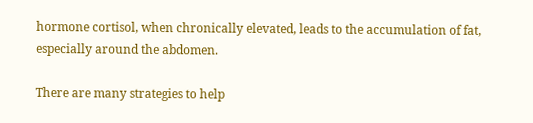hormone cortisol, when chronically elevated, leads to the accumulation of fat, especially around the abdomen.

There are many strategies to help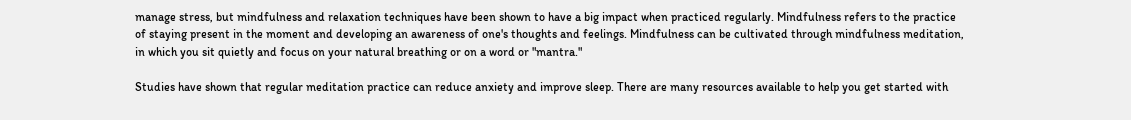manage stress, but mindfulness and relaxation techniques have been shown to have a big impact when practiced regularly. Mindfulness refers to the practice of staying present in the moment and developing an awareness of one's thoughts and feelings. Mindfulness can be cultivated through mindfulness meditation, in which you sit quietly and focus on your natural breathing or on a word or "mantra."

Studies have shown that regular meditation practice can reduce anxiety and improve sleep. There are many resources available to help you get started with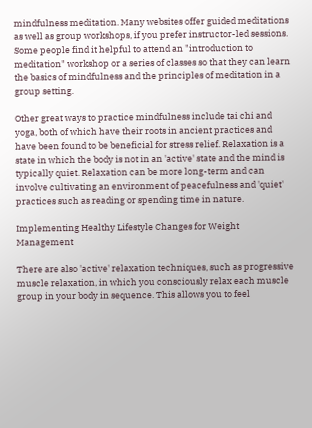mindfulness meditation. Many websites offer guided meditations as well as group workshops, if you prefer instructor-led sessions. Some people find it helpful to attend an "introduction to meditation" workshop or a series of classes so that they can learn the basics of mindfulness and the principles of meditation in a group setting.

Other great ways to practice mindfulness include tai chi and yoga, both of which have their roots in ancient practices and have been found to be beneficial for stress relief. Relaxation is a state in which the body is not in an 'active' state and the mind is typically quiet. Relaxation can be more long-term and can involve cultivating an environment of peacefulness and 'quiet' practices such as reading or spending time in nature.

Implementing Healthy Lifestyle Changes for Weight Management

There are also 'active' relaxation techniques, such as progressive muscle relaxation, in which you consciously relax each muscle group in your body in sequence. This allows you to feel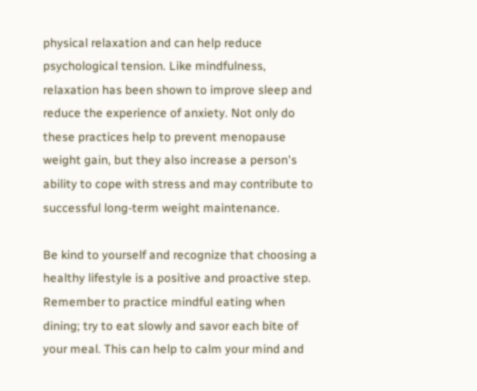physical relaxation and can help reduce psychological tension. Like mindfulness, relaxation has been shown to improve sleep and reduce the experience of anxiety. Not only do these practices help to prevent menopause weight gain, but they also increase a person's ability to cope with stress and may contribute to successful long-term weight maintenance.

Be kind to yourself and recognize that choosing a healthy lifestyle is a positive and proactive step. Remember to practice mindful eating when dining; try to eat slowly and savor each bite of your meal. This can help to calm your mind and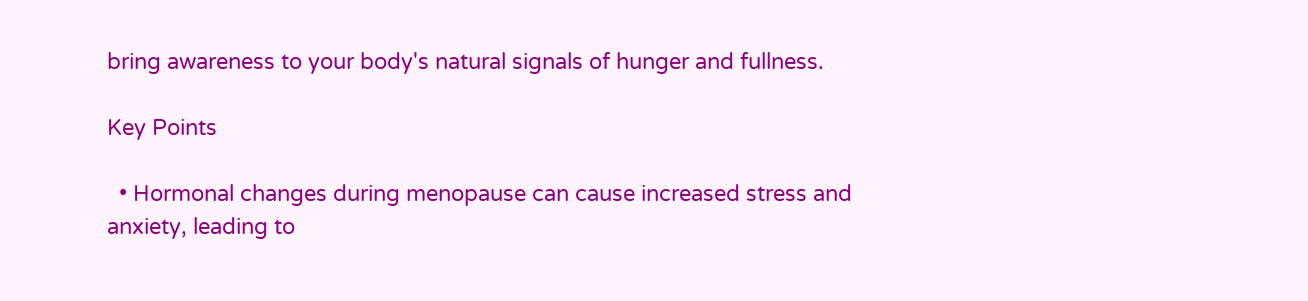bring awareness to your body's natural signals of hunger and fullness.

Key Points

  • Hormonal changes during menopause can cause increased stress and anxiety, leading to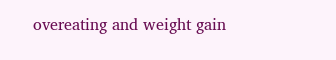overeating and weight gain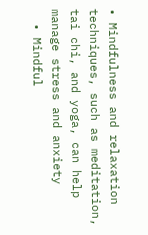• Mindfulness and relaxation techniques, such as meditation, tai chi, and yoga, can help manage stress and anxiety
  • Mindful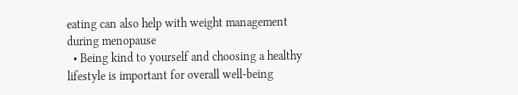eating can also help with weight management during menopause
  • Being kind to yourself and choosing a healthy lifestyle is important for overall well-being